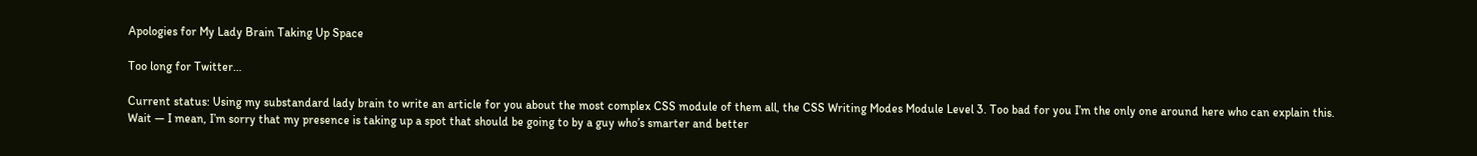Apologies for My Lady Brain Taking Up Space

Too long for Twitter…

Current status: Using my substandard lady brain to write an article for you about the most complex CSS module of them all, the CSS Writing Modes Module Level 3. Too bad for you I’m the only one around here who can explain this. Wait — I mean, I’m sorry that my presence is taking up a spot that should be going to by a guy who’s smarter and better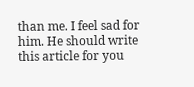than me. I feel sad for him. He should write this article for you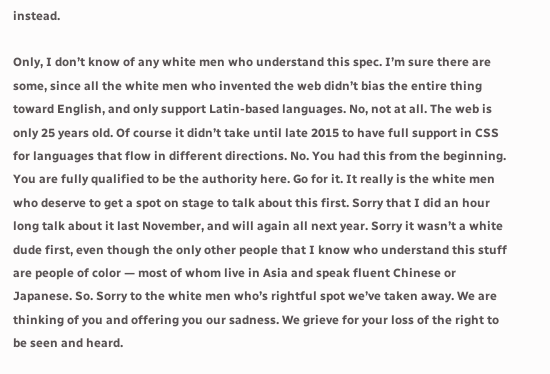instead.

Only, I don’t know of any white men who understand this spec. I’m sure there are some, since all the white men who invented the web didn’t bias the entire thing toward English, and only support Latin-based languages. No, not at all. The web is only 25 years old. Of course it didn’t take until late 2015 to have full support in CSS for languages that flow in different directions. No. You had this from the beginning. You are fully qualified to be the authority here. Go for it. It really is the white men who deserve to get a spot on stage to talk about this first. Sorry that I did an hour long talk about it last November, and will again all next year. Sorry it wasn’t a white dude first, even though the only other people that I know who understand this stuff are people of color — most of whom live in Asia and speak fluent Chinese or Japanese. So. Sorry to the white men who’s rightful spot we’ve taken away. We are thinking of you and offering you our sadness. We grieve for your loss of the right to be seen and heard.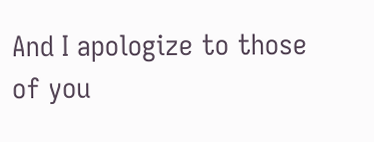And I apologize to those of you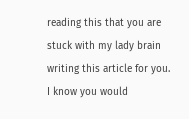reading this that you are stuck with my lady brain writing this article for you. I know you would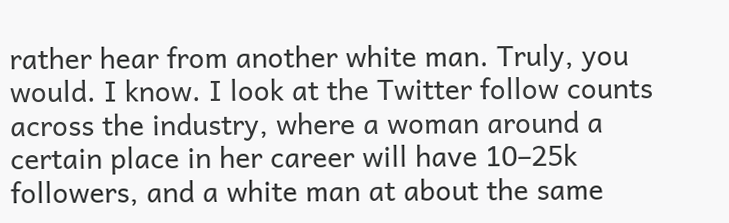rather hear from another white man. Truly, you would. I know. I look at the Twitter follow counts across the industry, where a woman around a certain place in her career will have 10–25k followers, and a white man at about the same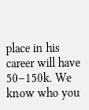place in his career will have 50–150k. We know who you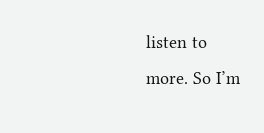listen to more. So I’m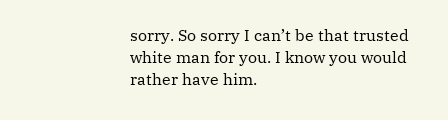sorry. So sorry I can’t be that trusted white man for you. I know you would rather have him.